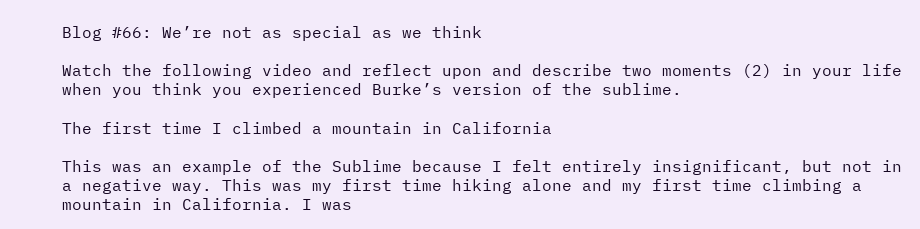Blog #66: We’re not as special as we think

Watch the following video and reflect upon and describe two moments (2) in your life when you think you experienced Burke’s version of the sublime.

The first time I climbed a mountain in California

This was an example of the Sublime because I felt entirely insignificant, but not in a negative way. This was my first time hiking alone and my first time climbing a mountain in California. I was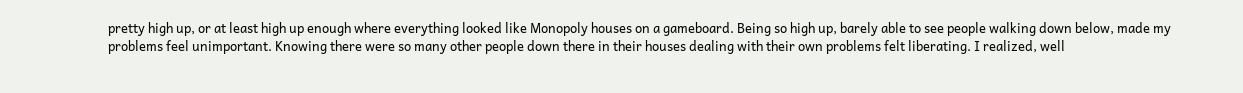pretty high up, or at least high up enough where everything looked like Monopoly houses on a gameboard. Being so high up, barely able to see people walking down below, made my problems feel unimportant. Knowing there were so many other people down there in their houses dealing with their own problems felt liberating. I realized, well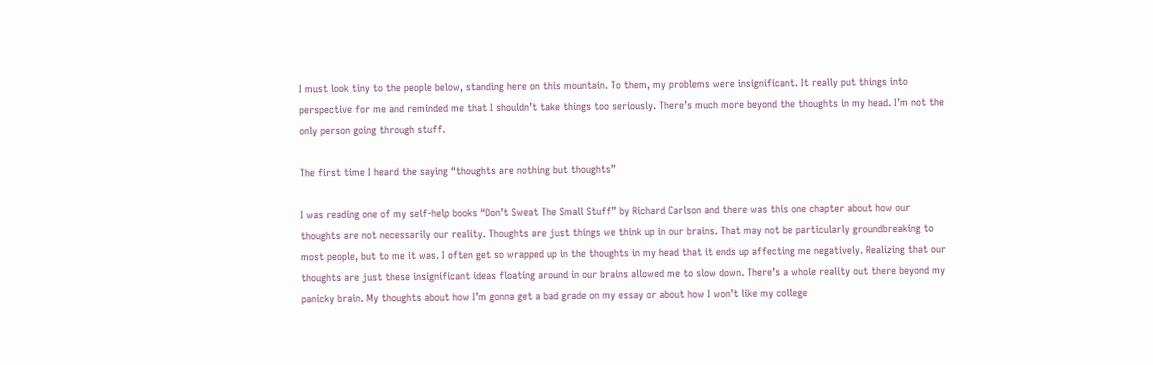I must look tiny to the people below, standing here on this mountain. To them, my problems were insignificant. It really put things into perspective for me and reminded me that I shouldn’t take things too seriously. There’s much more beyond the thoughts in my head. I’m not the only person going through stuff.

The first time I heard the saying “thoughts are nothing but thoughts”

I was reading one of my self-help books “Don’t Sweat The Small Stuff” by Richard Carlson and there was this one chapter about how our thoughts are not necessarily our reality. Thoughts are just things we think up in our brains. That may not be particularly groundbreaking to most people, but to me it was. I often get so wrapped up in the thoughts in my head that it ends up affecting me negatively. Realizing that our thoughts are just these insignificant ideas floating around in our brains allowed me to slow down. There’s a whole reality out there beyond my panicky brain. My thoughts about how I’m gonna get a bad grade on my essay or about how I won’t like my college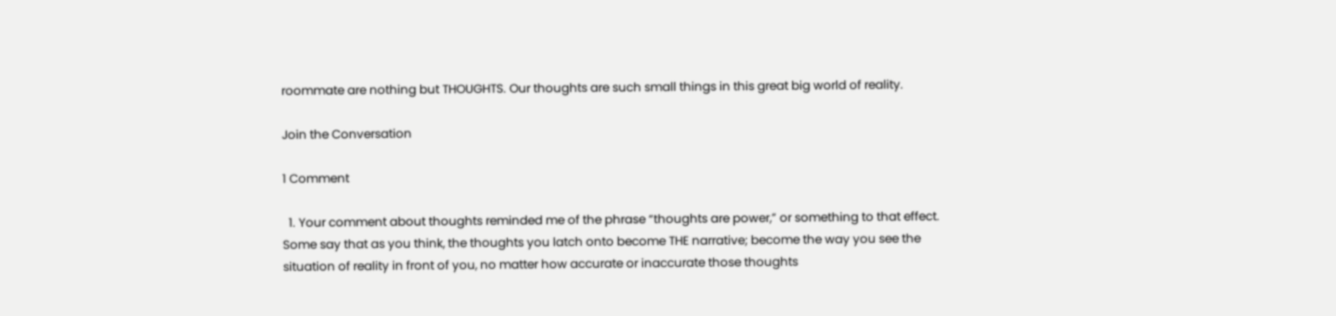roommate are nothing but THOUGHTS. Our thoughts are such small things in this great big world of reality.

Join the Conversation

1 Comment

  1. Your comment about thoughts reminded me of the phrase “thoughts are power,” or something to that effect. Some say that as you think, the thoughts you latch onto become THE narrative; become the way you see the situation of reality in front of you, no matter how accurate or inaccurate those thoughts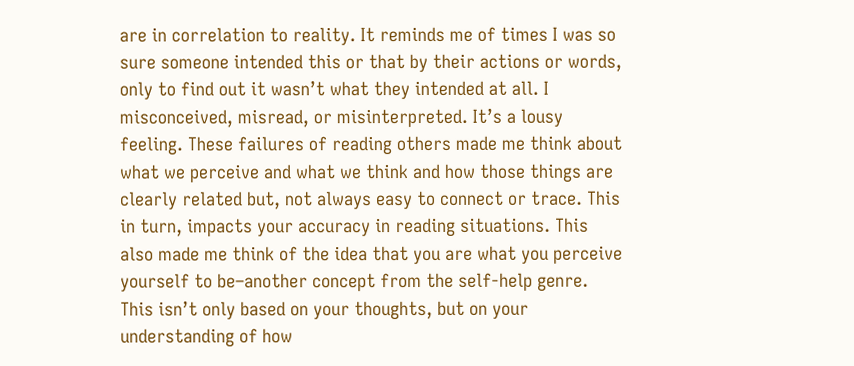are in correlation to reality. It reminds me of times I was so sure someone intended this or that by their actions or words, only to find out it wasn’t what they intended at all. I misconceived, misread, or misinterpreted. It’s a lousy feeling. These failures of reading others made me think about what we perceive and what we think and how those things are clearly related but, not always easy to connect or trace. This in turn, impacts your accuracy in reading situations. This also made me think of the idea that you are what you perceive yourself to be–another concept from the self-help genre. This isn’t only based on your thoughts, but on your understanding of how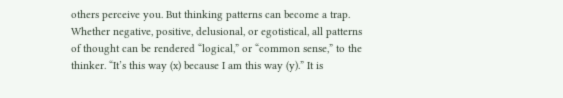others perceive you. But thinking patterns can become a trap. Whether negative, positive, delusional, or egotistical, all patterns of thought can be rendered “logical,” or “common sense,” to the thinker. “It’s this way (x) because I am this way (y).” It is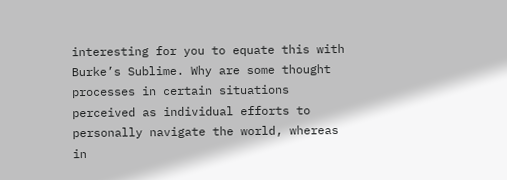interesting for you to equate this with Burke’s Sublime. Why are some thought processes in certain situations perceived as individual efforts to personally navigate the world, whereas in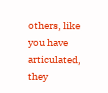others, like you have articulated, they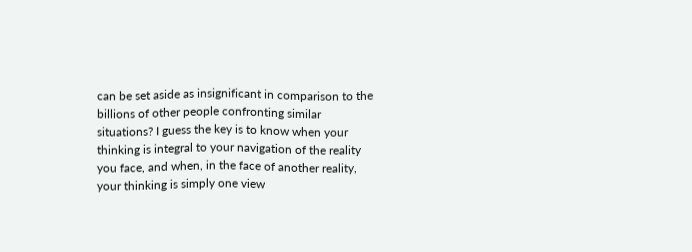can be set aside as insignificant in comparison to the billions of other people confronting similar situations? I guess the key is to know when your thinking is integral to your navigation of the reality you face, and when, in the face of another reality, your thinking is simply one view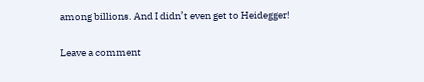among billions. And I didn’t even get to Heidegger!

Leave a comment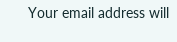Your email address will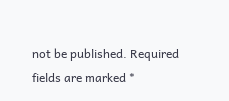not be published. Required fields are marked *